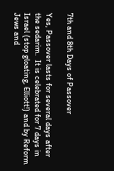7th and 8th Days of Passover

Yes, Passover lasts for several days after the sedarim.  It is celebrated for 7 days in Israel (stop gloating, Elliott!) and by Reform Jews and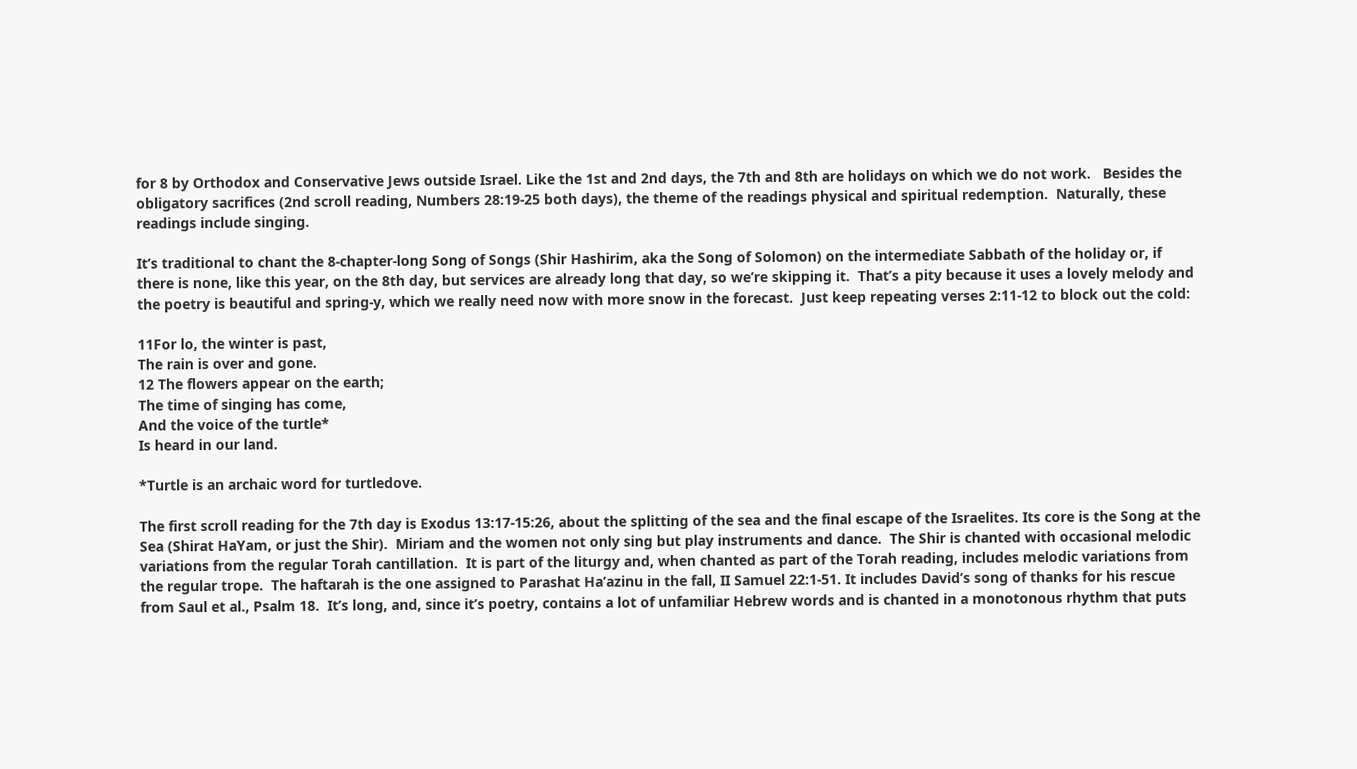for 8 by Orthodox and Conservative Jews outside Israel. Like the 1st and 2nd days, the 7th and 8th are holidays on which we do not work.   Besides the obligatory sacrifices (2nd scroll reading, Numbers 28:19-25 both days), the theme of the readings physical and spiritual redemption.  Naturally, these readings include singing.

It’s traditional to chant the 8-chapter-long Song of Songs (Shir Hashirim, aka the Song of Solomon) on the intermediate Sabbath of the holiday or, if there is none, like this year, on the 8th day, but services are already long that day, so we’re skipping it.  That’s a pity because it uses a lovely melody and the poetry is beautiful and spring-y, which we really need now with more snow in the forecast.  Just keep repeating verses 2:11-12 to block out the cold:

11For lo, the winter is past,
The rain is over and gone.
12 The flowers appear on the earth;
The time of singing has come,
And the voice of the turtle*
Is heard in our land.

*Turtle is an archaic word for turtledove.

The first scroll reading for the 7th day is Exodus 13:17-15:26, about the splitting of the sea and the final escape of the Israelites. Its core is the Song at the Sea (Shirat HaYam, or just the Shir).  Miriam and the women not only sing but play instruments and dance.  The Shir is chanted with occasional melodic variations from the regular Torah cantillation.  It is part of the liturgy and, when chanted as part of the Torah reading, includes melodic variations from the regular trope.  The haftarah is the one assigned to Parashat Ha’azinu in the fall, II Samuel 22:1-51. It includes David’s song of thanks for his rescue from Saul et al., Psalm 18.  It’s long, and, since it’s poetry, contains a lot of unfamiliar Hebrew words and is chanted in a monotonous rhythm that puts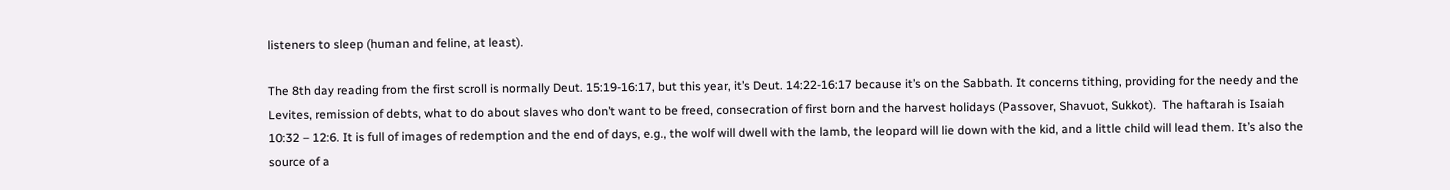listeners to sleep (human and feline, at least).

The 8th day reading from the first scroll is normally Deut. 15:19-16:17, but this year, it’s Deut. 14:22-16:17 because it’s on the Sabbath. It concerns tithing, providing for the needy and the Levites, remission of debts, what to do about slaves who don’t want to be freed, consecration of first born and the harvest holidays (Passover, Shavuot, Sukkot).  The haftarah is Isaiah 10:32 – 12:6. It is full of images of redemption and the end of days, e.g., the wolf will dwell with the lamb, the leopard will lie down with the kid, and a little child will lead them. It’s also the source of a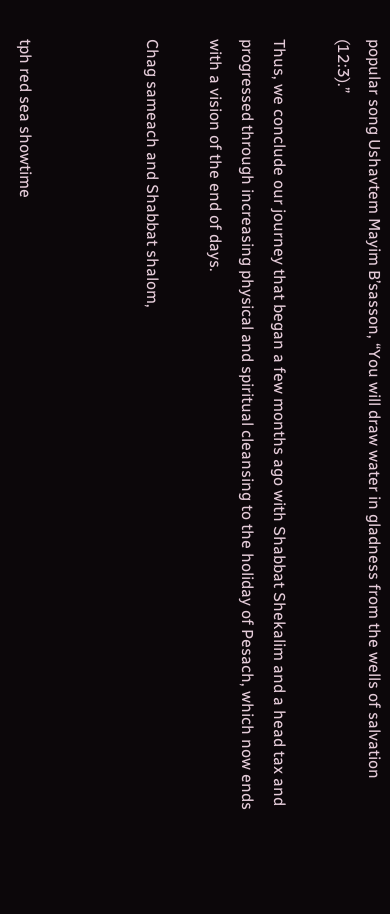popular song Ushavtem Mayim B’sasson, “You will draw water in gladness from the wells of salvation (12:3).”

Thus, we conclude our journey that began a few months ago with Shabbat Shekalim and a head tax and progressed through increasing physical and spiritual cleansing to the holiday of Pesach, which now ends with a vision of the end of days.

Chag sameach and Shabbat shalom,



tph red sea showtime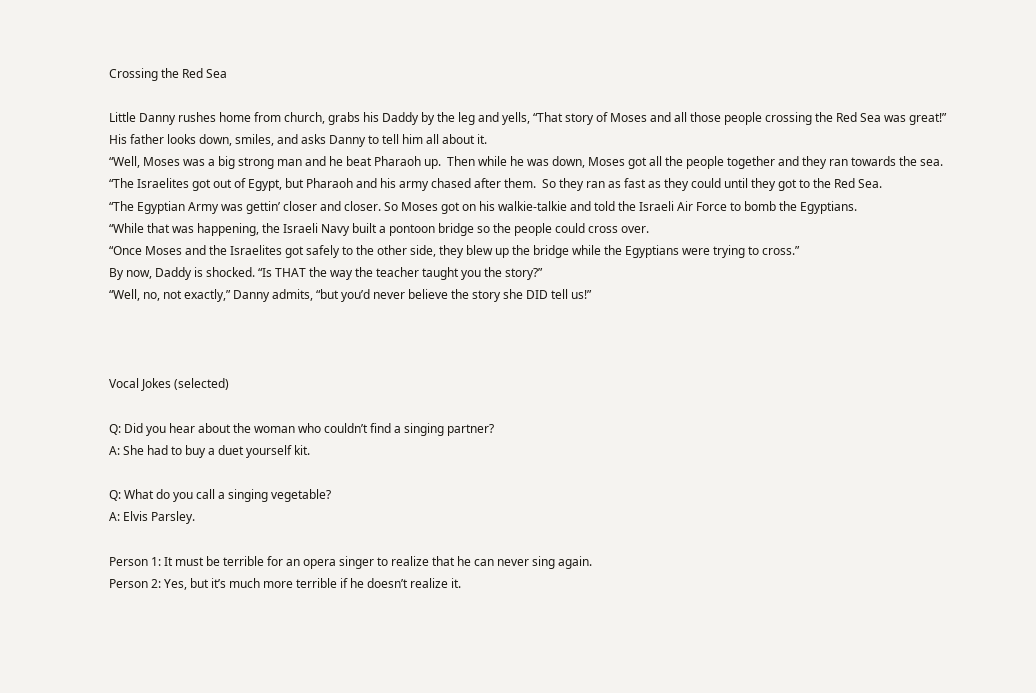Crossing the Red Sea

Little Danny rushes home from church, grabs his Daddy by the leg and yells, “That story of Moses and all those people crossing the Red Sea was great!”
His father looks down, smiles, and asks Danny to tell him all about it.
“Well, Moses was a big strong man and he beat Pharaoh up.  Then while he was down, Moses got all the people together and they ran towards the sea.
“The Israelites got out of Egypt, but Pharaoh and his army chased after them.  So they ran as fast as they could until they got to the Red Sea.
“The Egyptian Army was gettin’ closer and closer. So Moses got on his walkie-talkie and told the Israeli Air Force to bomb the Egyptians.
“While that was happening, the Israeli Navy built a pontoon bridge so the people could cross over.
“Once Moses and the Israelites got safely to the other side, they blew up the bridge while the Egyptians were trying to cross.”
By now, Daddy is shocked. “Is THAT the way the teacher taught you the story?”
“Well, no, not exactly,” Danny admits, “but you’d never believe the story she DID tell us!”



Vocal Jokes (selected)

Q: Did you hear about the woman who couldn’t find a singing partner?
A: She had to buy a duet yourself kit.

Q: What do you call a singing vegetable?
A: Elvis Parsley.

Person 1: It must be terrible for an opera singer to realize that he can never sing again.
Person 2: Yes, but it’s much more terrible if he doesn’t realize it.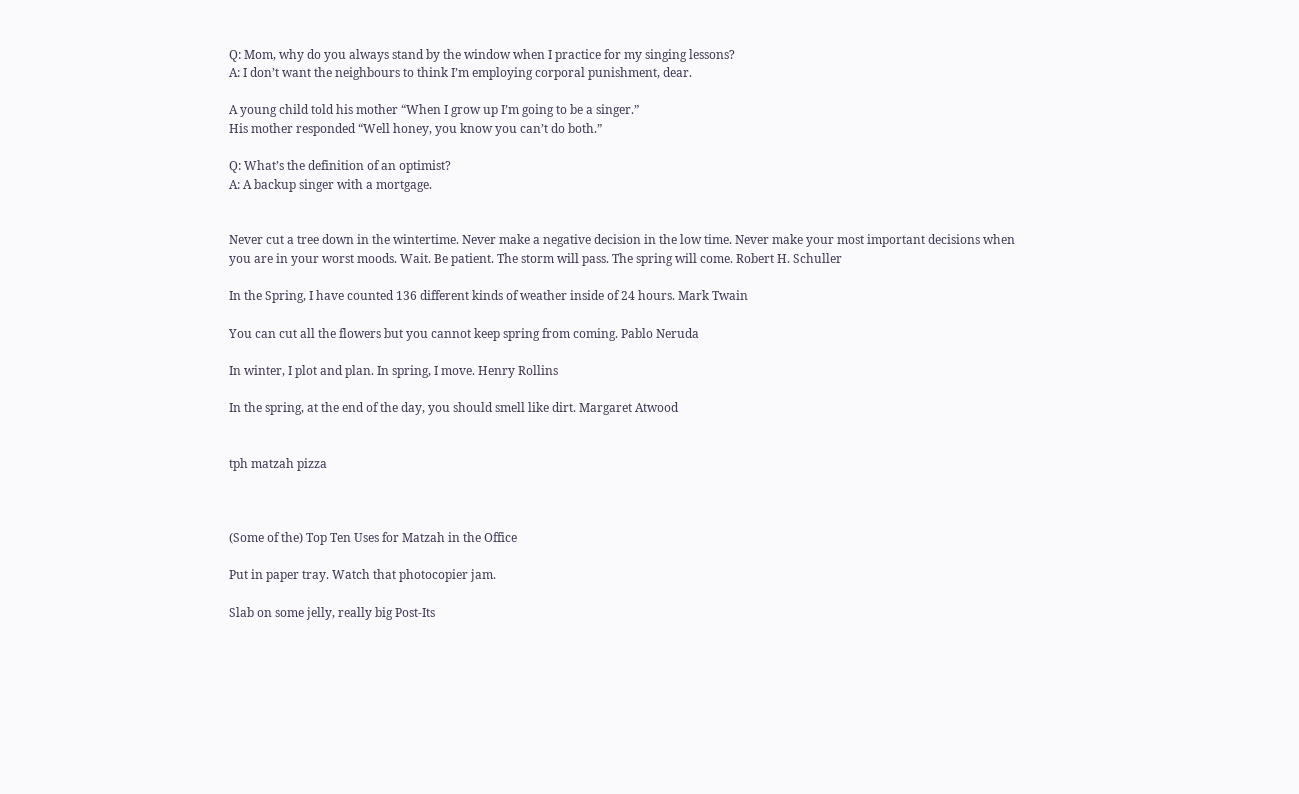Q: Mom, why do you always stand by the window when I practice for my singing lessons?
A: I don’t want the neighbours to think I’m employing corporal punishment, dear.

A young child told his mother “When I grow up I’m going to be a singer.”
His mother responded “Well honey, you know you can’t do both.”

Q: What’s the definition of an optimist?
A: A backup singer with a mortgage.


Never cut a tree down in the wintertime. Never make a negative decision in the low time. Never make your most important decisions when you are in your worst moods. Wait. Be patient. The storm will pass. The spring will come. Robert H. Schuller

In the Spring, I have counted 136 different kinds of weather inside of 24 hours. Mark Twain

You can cut all the flowers but you cannot keep spring from coming. Pablo Neruda

In winter, I plot and plan. In spring, I move. Henry Rollins

In the spring, at the end of the day, you should smell like dirt. Margaret Atwood


tph matzah pizza



(Some of the) Top Ten Uses for Matzah in the Office

Put in paper tray. Watch that photocopier jam.

Slab on some jelly, really big Post-Its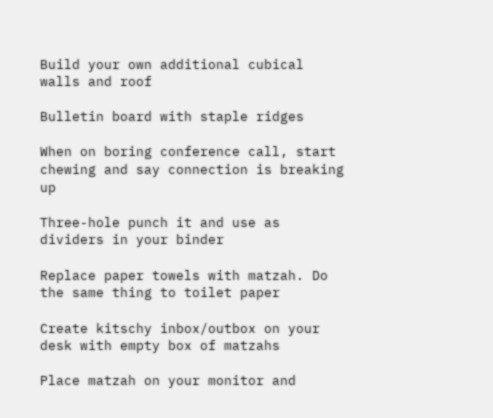Build your own additional cubical walls and roof

Bulletin board with staple ridges

When on boring conference call, start chewing and say connection is breaking up

Three-hole punch it and use as dividers in your binder

Replace paper towels with matzah. Do the same thing to toilet paper

Create kitschy inbox/outbox on your desk with empty box of matzahs

Place matzah on your monitor and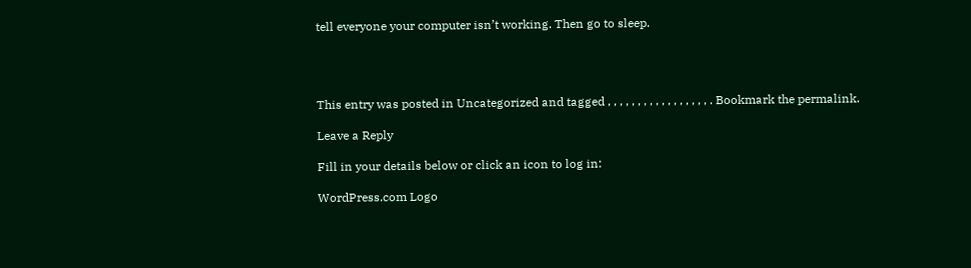tell everyone your computer isn’t working. Then go to sleep.




This entry was posted in Uncategorized and tagged , , , , , , , , , , , , , , , , , . Bookmark the permalink.

Leave a Reply

Fill in your details below or click an icon to log in:

WordPress.com Logo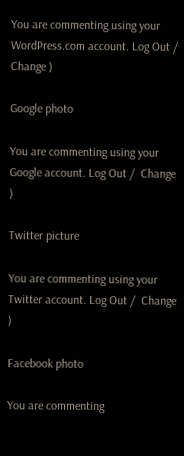You are commenting using your WordPress.com account. Log Out /  Change )

Google photo

You are commenting using your Google account. Log Out /  Change )

Twitter picture

You are commenting using your Twitter account. Log Out /  Change )

Facebook photo

You are commenting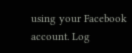using your Facebook account. Log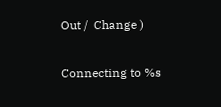Out /  Change )

Connecting to %s